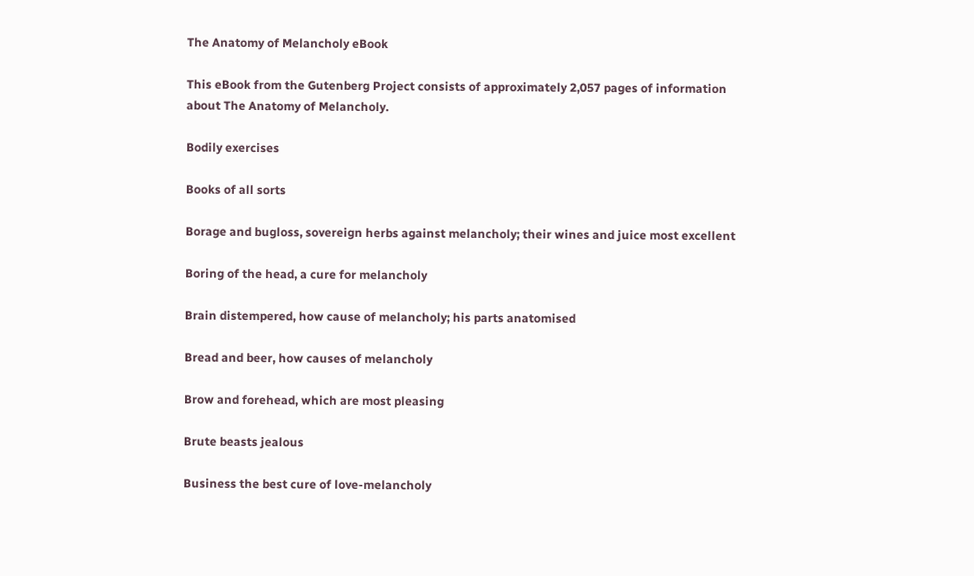The Anatomy of Melancholy eBook

This eBook from the Gutenberg Project consists of approximately 2,057 pages of information about The Anatomy of Melancholy.

Bodily exercises

Books of all sorts

Borage and bugloss, sovereign herbs against melancholy; their wines and juice most excellent

Boring of the head, a cure for melancholy

Brain distempered, how cause of melancholy; his parts anatomised

Bread and beer, how causes of melancholy

Brow and forehead, which are most pleasing

Brute beasts jealous

Business the best cure of love-melancholy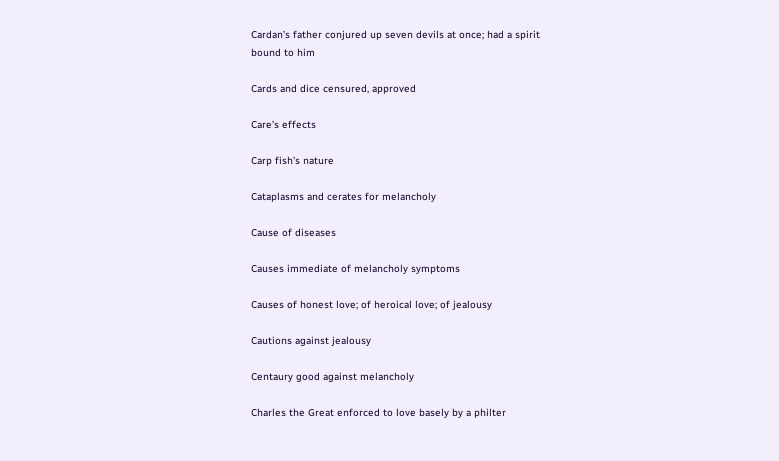Cardan’s father conjured up seven devils at once; had a spirit bound to him

Cards and dice censured, approved

Care’s effects

Carp fish’s nature

Cataplasms and cerates for melancholy

Cause of diseases

Causes immediate of melancholy symptoms

Causes of honest love; of heroical love; of jealousy

Cautions against jealousy

Centaury good against melancholy

Charles the Great enforced to love basely by a philter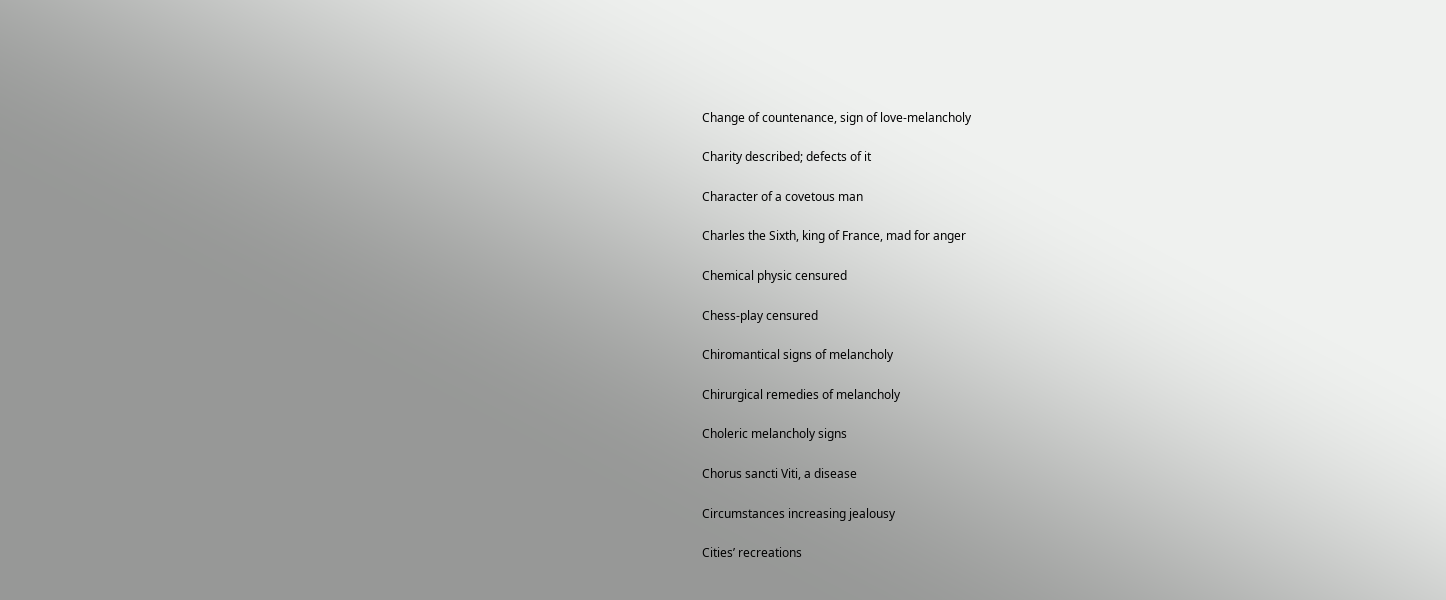Change of countenance, sign of love-melancholy

Charity described; defects of it

Character of a covetous man

Charles the Sixth, king of France, mad for anger

Chemical physic censured

Chess-play censured

Chiromantical signs of melancholy

Chirurgical remedies of melancholy

Choleric melancholy signs

Chorus sancti Viti, a disease

Circumstances increasing jealousy

Cities’ recreations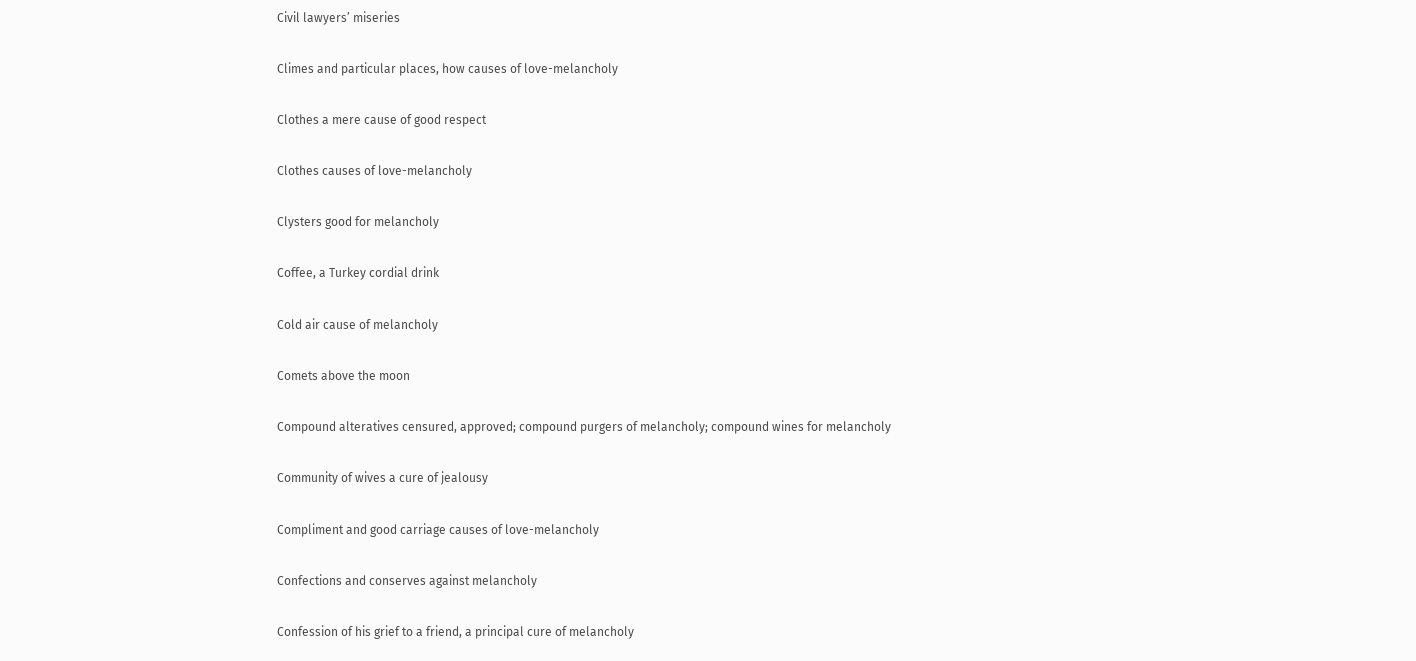Civil lawyers’ miseries

Climes and particular places, how causes of love-melancholy

Clothes a mere cause of good respect

Clothes causes of love-melancholy

Clysters good for melancholy

Coffee, a Turkey cordial drink

Cold air cause of melancholy

Comets above the moon

Compound alteratives censured, approved; compound purgers of melancholy; compound wines for melancholy

Community of wives a cure of jealousy

Compliment and good carriage causes of love-melancholy

Confections and conserves against melancholy

Confession of his grief to a friend, a principal cure of melancholy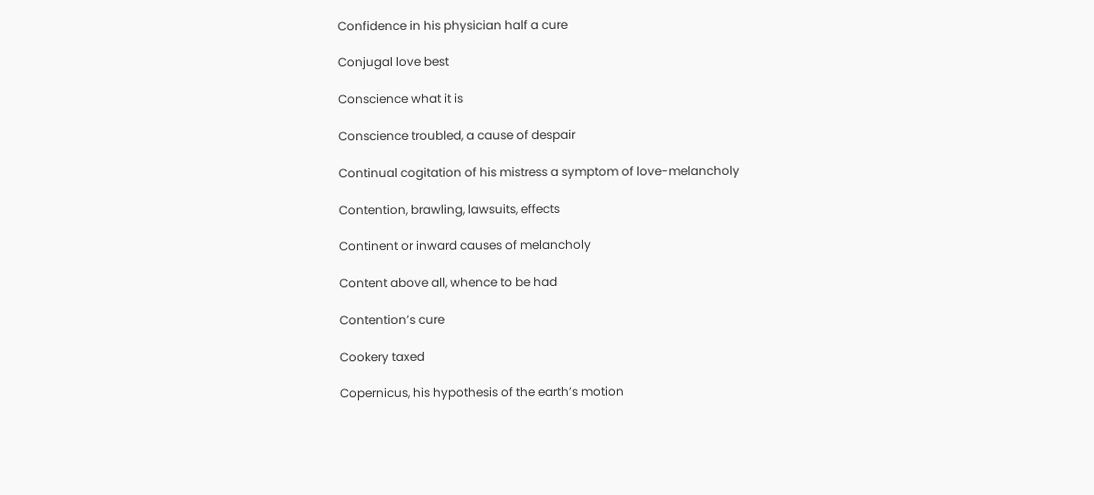Confidence in his physician half a cure

Conjugal love best

Conscience what it is

Conscience troubled, a cause of despair

Continual cogitation of his mistress a symptom of love-melancholy

Contention, brawling, lawsuits, effects

Continent or inward causes of melancholy

Content above all, whence to be had

Contention’s cure

Cookery taxed

Copernicus, his hypothesis of the earth’s motion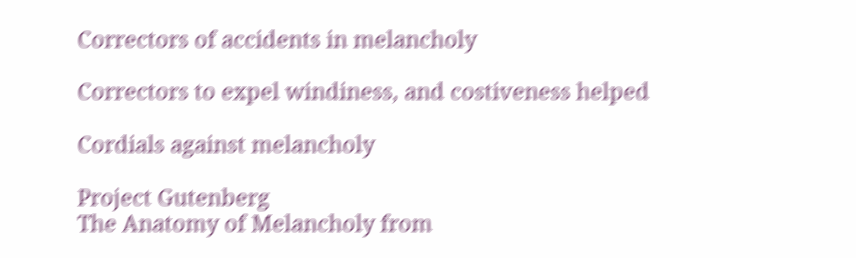Correctors of accidents in melancholy

Correctors to expel windiness, and costiveness helped

Cordials against melancholy

Project Gutenberg
The Anatomy of Melancholy from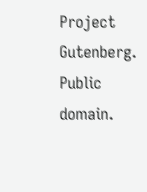Project Gutenberg. Public domain.